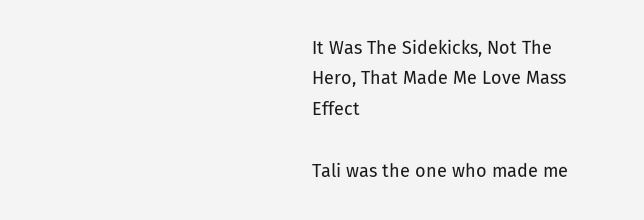It Was The Sidekicks, Not The Hero, That Made Me Love Mass Effect

Tali was the one who made me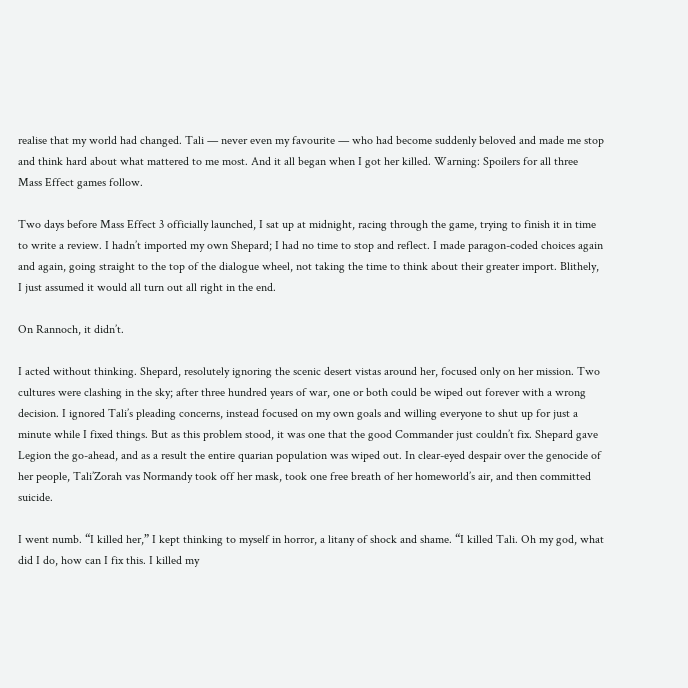realise that my world had changed. Tali — never even my favourite — who had become suddenly beloved and made me stop and think hard about what mattered to me most. And it all began when I got her killed. Warning: Spoilers for all three Mass Effect games follow.

Two days before Mass Effect 3 officially launched, I sat up at midnight, racing through the game, trying to finish it in time to write a review. I hadn’t imported my own Shepard; I had no time to stop and reflect. I made paragon-coded choices again and again, going straight to the top of the dialogue wheel, not taking the time to think about their greater import. Blithely, I just assumed it would all turn out all right in the end.

On Rannoch, it didn’t.

I acted without thinking. Shepard, resolutely ignoring the scenic desert vistas around her, focused only on her mission. Two cultures were clashing in the sky; after three hundred years of war, one or both could be wiped out forever with a wrong decision. I ignored Tali’s pleading concerns, instead focused on my own goals and willing everyone to shut up for just a minute while I fixed things. But as this problem stood, it was one that the good Commander just couldn’t fix. Shepard gave Legion the go-ahead, and as a result the entire quarian population was wiped out. In clear-eyed despair over the genocide of her people, Tali’Zorah vas Normandy took off her mask, took one free breath of her homeworld’s air, and then committed suicide.

I went numb. “I killed her,” I kept thinking to myself in horror, a litany of shock and shame. “I killed Tali. Oh my god, what did I do, how can I fix this. I killed my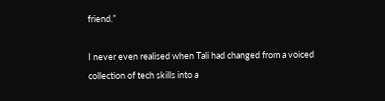friend.”

I never even realised when Tali had changed from a voiced collection of tech skills into a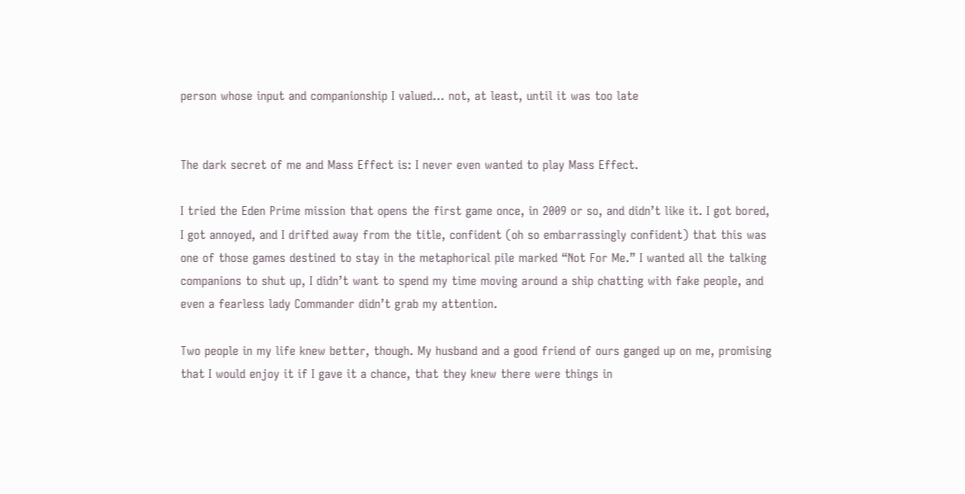person whose input and companionship I valued… not, at least, until it was too late


The dark secret of me and Mass Effect is: I never even wanted to play Mass Effect.

I tried the Eden Prime mission that opens the first game once, in 2009 or so, and didn’t like it. I got bored, I got annoyed, and I drifted away from the title, confident (oh so embarrassingly confident) that this was one of those games destined to stay in the metaphorical pile marked “Not For Me.” I wanted all the talking companions to shut up, I didn’t want to spend my time moving around a ship chatting with fake people, and even a fearless lady Commander didn’t grab my attention.

Two people in my life knew better, though. My husband and a good friend of ours ganged up on me, promising that I would enjoy it if I gave it a chance, that they knew there were things in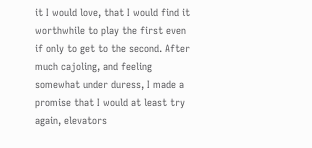it I would love, that I would find it worthwhile to play the first even if only to get to the second. After much cajoling, and feeling somewhat under duress, I made a promise that I would at least try again, elevators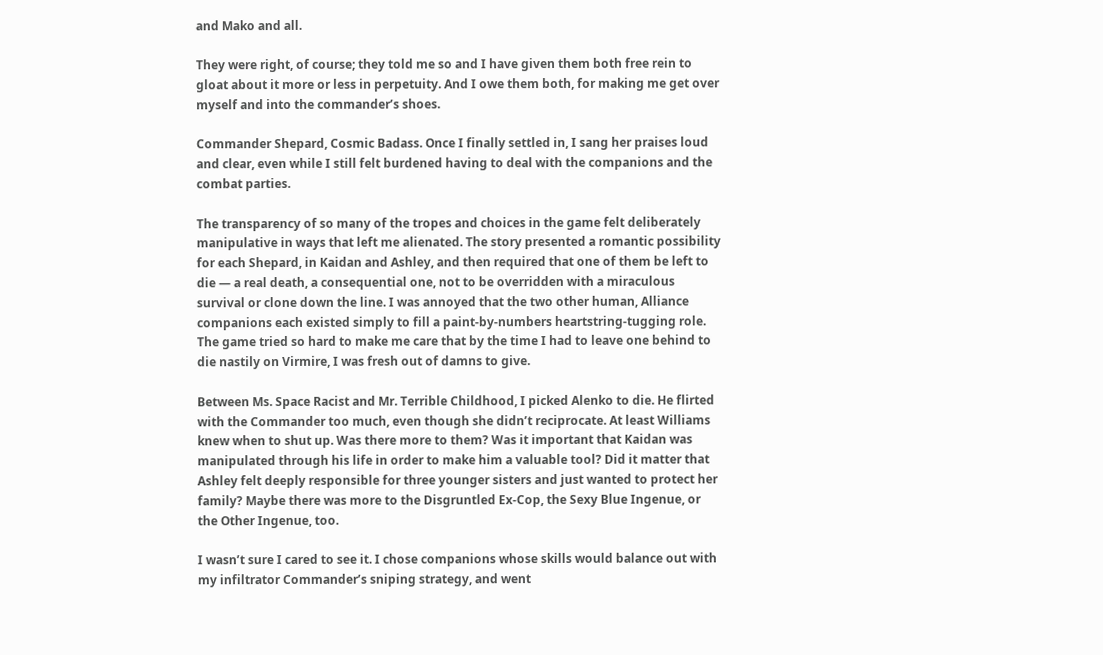and Mako and all.

They were right, of course; they told me so and I have given them both free rein to gloat about it more or less in perpetuity. And I owe them both, for making me get over myself and into the commander’s shoes.

Commander Shepard, Cosmic Badass. Once I finally settled in, I sang her praises loud and clear, even while I still felt burdened having to deal with the companions and the combat parties.

The transparency of so many of the tropes and choices in the game felt deliberately manipulative in ways that left me alienated. The story presented a romantic possibility for each Shepard, in Kaidan and Ashley, and then required that one of them be left to die — a real death, a consequential one, not to be overridden with a miraculous survival or clone down the line. I was annoyed that the two other human, Alliance companions each existed simply to fill a paint-by-numbers heartstring-tugging role. The game tried so hard to make me care that by the time I had to leave one behind to die nastily on Virmire, I was fresh out of damns to give.

Between Ms. Space Racist and Mr. Terrible Childhood, I picked Alenko to die. He flirted with the Commander too much, even though she didn’t reciprocate. At least Williams knew when to shut up. Was there more to them? Was it important that Kaidan was manipulated through his life in order to make him a valuable tool? Did it matter that Ashley felt deeply responsible for three younger sisters and just wanted to protect her family? Maybe there was more to the Disgruntled Ex-Cop, the Sexy Blue Ingenue, or the Other Ingenue, too.

I wasn’t sure I cared to see it. I chose companions whose skills would balance out with my infiltrator Commander’s sniping strategy, and went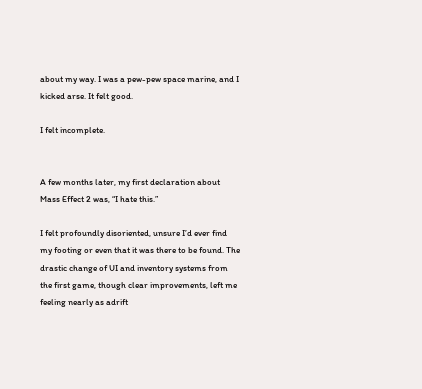about my way. I was a pew-pew space marine, and I kicked arse. It felt good.

I felt incomplete.


A few months later, my first declaration about Mass Effect 2 was, “I hate this.”

I felt profoundly disoriented, unsure I’d ever find my footing or even that it was there to be found. The drastic change of UI and inventory systems from the first game, though clear improvements, left me feeling nearly as adrift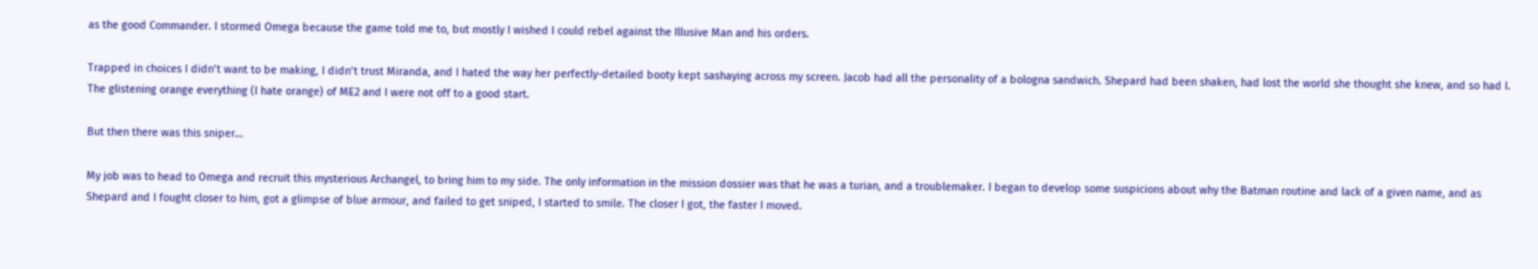as the good Commander. I stormed Omega because the game told me to, but mostly I wished I could rebel against the Illusive Man and his orders.

Trapped in choices I didn’t want to be making, I didn’t trust Miranda, and I hated the way her perfectly-detailed booty kept sashaying across my screen. Jacob had all the personality of a bologna sandwich. Shepard had been shaken, had lost the world she thought she knew, and so had I. The glistening orange everything (I hate orange) of ME2 and I were not off to a good start.

But then there was this sniper…

My job was to head to Omega and recruit this mysterious Archangel, to bring him to my side. The only information in the mission dossier was that he was a turian, and a troublemaker. I began to develop some suspicions about why the Batman routine and lack of a given name, and as Shepard and I fought closer to him, got a glimpse of blue armour, and failed to get sniped, I started to smile. The closer I got, the faster I moved.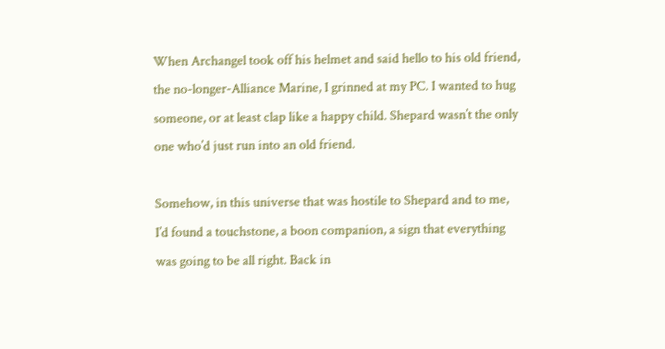When Archangel took off his helmet and said hello to his old friend, the no-longer-Alliance Marine, I grinned at my PC. I wanted to hug someone, or at least clap like a happy child. Shepard wasn’t the only one who’d just run into an old friend.

Somehow, in this universe that was hostile to Shepard and to me, I’d found a touchstone, a boon companion, a sign that everything was going to be all right. Back in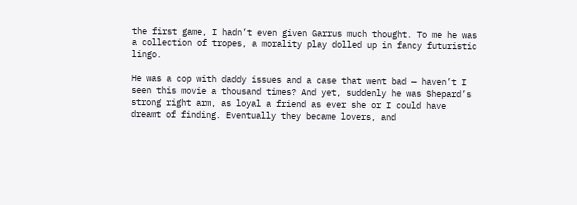the first game, I hadn’t even given Garrus much thought. To me he was a collection of tropes, a morality play dolled up in fancy futuristic lingo.

He was a cop with daddy issues and a case that went bad — haven’t I seen this movie a thousand times? And yet, suddenly he was Shepard’s strong right arm, as loyal a friend as ever she or I could have dreamt of finding. Eventually they became lovers, and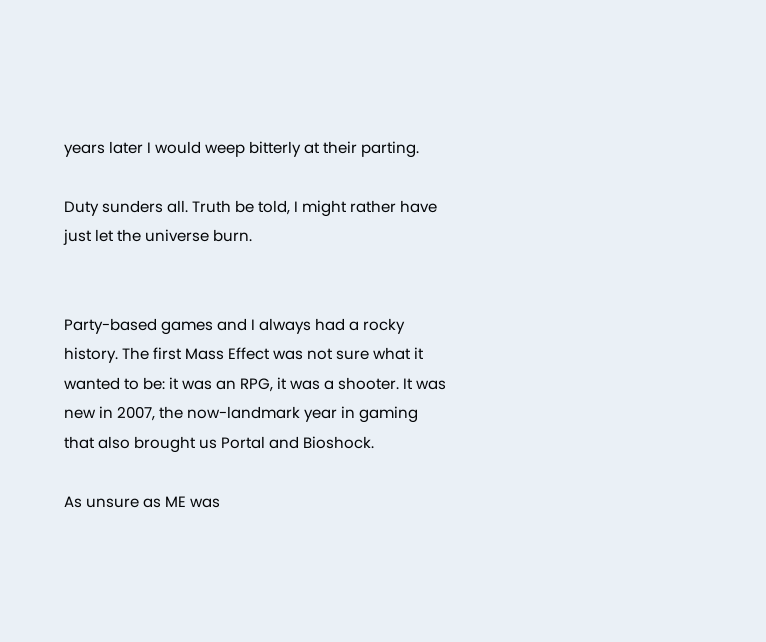years later I would weep bitterly at their parting.

Duty sunders all. Truth be told, I might rather have just let the universe burn.


Party-based games and I always had a rocky history. The first Mass Effect was not sure what it wanted to be: it was an RPG, it was a shooter. It was new in 2007, the now-landmark year in gaming that also brought us Portal and Bioshock.

As unsure as ME was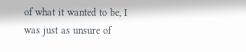of what it wanted to be, I was just as unsure of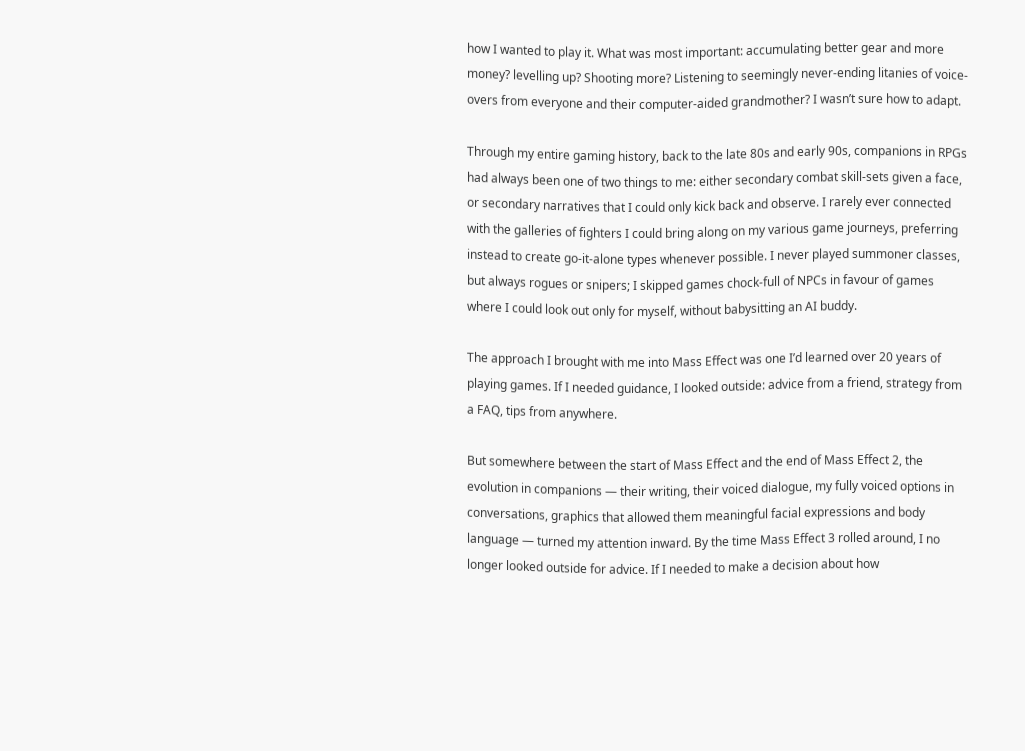how I wanted to play it. What was most important: accumulating better gear and more money? levelling up? Shooting more? Listening to seemingly never-ending litanies of voice-overs from everyone and their computer-aided grandmother? I wasn’t sure how to adapt.

Through my entire gaming history, back to the late 80s and early 90s, companions in RPGs had always been one of two things to me: either secondary combat skill-sets given a face, or secondary narratives that I could only kick back and observe. I rarely ever connected with the galleries of fighters I could bring along on my various game journeys, preferring instead to create go-it-alone types whenever possible. I never played summoner classes, but always rogues or snipers; I skipped games chock-full of NPCs in favour of games where I could look out only for myself, without babysitting an AI buddy.

The approach I brought with me into Mass Effect was one I’d learned over 20 years of playing games. If I needed guidance, I looked outside: advice from a friend, strategy from a FAQ, tips from anywhere.

But somewhere between the start of Mass Effect and the end of Mass Effect 2, the evolution in companions — their writing, their voiced dialogue, my fully voiced options in conversations, graphics that allowed them meaningful facial expressions and body language — turned my attention inward. By the time Mass Effect 3 rolled around, I no longer looked outside for advice. If I needed to make a decision about how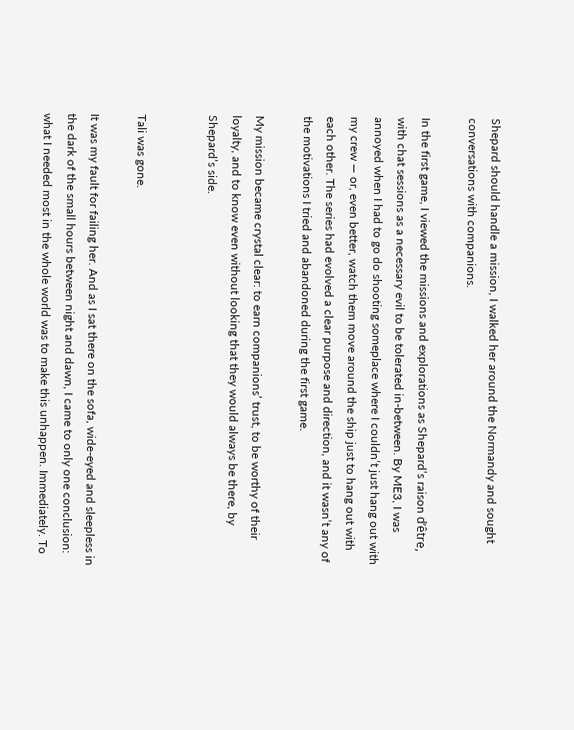Shepard should handle a mission, I walked her around the Normandy and sought conversations with companions.

In the first game, I viewed the missions and explorations as Shepard’s raison d’être, with chat sessions as a necessary evil to be tolerated in-between. By ME3, I was annoyed when I had to go do shooting someplace where I couldn’t just hang out with my crew — or, even better, watch them move around the ship just to hang out with each other. The series had evolved a clear purpose and direction, and it wasn’t any of the motivations I tried and abandoned during the first game.

My mission became crystal clear: to earn companions’ trust, to be worthy of their loyalty, and to know even without looking that they would always be there, by Shepard’s side.


Tali was gone.

It was my fault for failing her. And as I sat there on the sofa, wide-eyed and sleepless in the dark of the small hours between night and dawn, I came to only one conclusion: what I needed most in the whole world was to make this unhappen. Immediately. To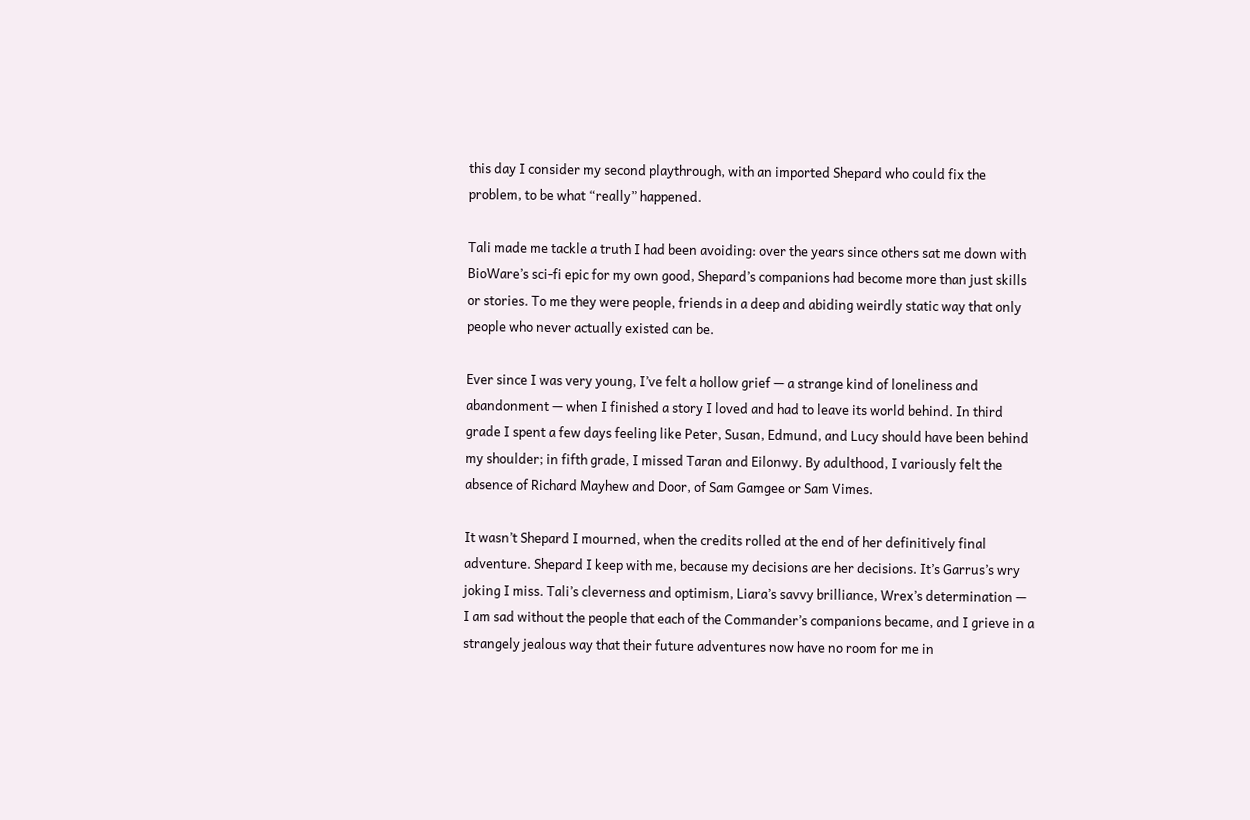this day I consider my second playthrough, with an imported Shepard who could fix the problem, to be what “really” happened.

Tali made me tackle a truth I had been avoiding: over the years since others sat me down with BioWare’s sci-fi epic for my own good, Shepard’s companions had become more than just skills or stories. To me they were people, friends in a deep and abiding weirdly static way that only people who never actually existed can be.

Ever since I was very young, I’ve felt a hollow grief — a strange kind of loneliness and abandonment — when I finished a story I loved and had to leave its world behind. In third grade I spent a few days feeling like Peter, Susan, Edmund, and Lucy should have been behind my shoulder; in fifth grade, I missed Taran and Eilonwy. By adulthood, I variously felt the absence of Richard Mayhew and Door, of Sam Gamgee or Sam Vimes.

It wasn’t Shepard I mourned, when the credits rolled at the end of her definitively final adventure. Shepard I keep with me, because my decisions are her decisions. It’s Garrus’s wry joking I miss. Tali’s cleverness and optimism, Liara’s savvy brilliance, Wrex’s determination — I am sad without the people that each of the Commander’s companions became, and I grieve in a strangely jealous way that their future adventures now have no room for me in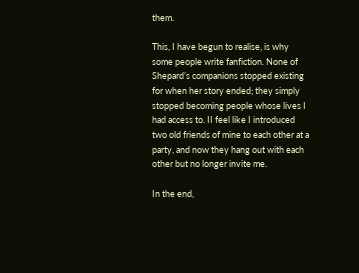them.

This, I have begun to realise, is why some people write fanfiction. None of Shepard’s companions stopped existing for when her story ended; they simply stopped becoming people whose lives I had access to. II feel like I introduced two old friends of mine to each other at a party, and now they hang out with each other but no longer invite me.

In the end,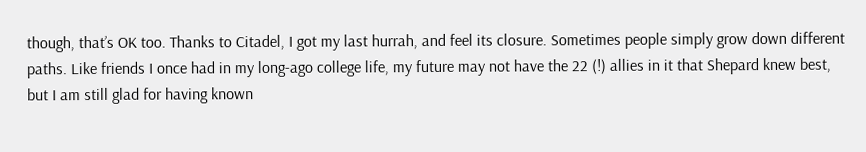though, that’s OK too. Thanks to Citadel, I got my last hurrah, and feel its closure. Sometimes people simply grow down different paths. Like friends I once had in my long-ago college life, my future may not have the 22 (!) allies in it that Shepard knew best, but I am still glad for having known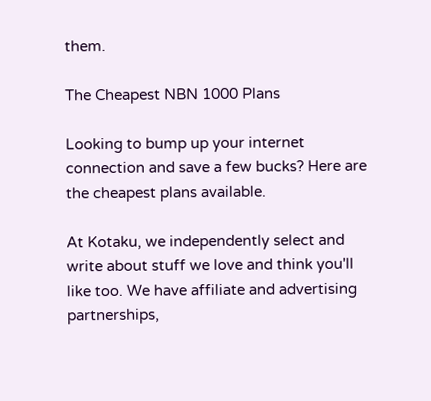them.

The Cheapest NBN 1000 Plans

Looking to bump up your internet connection and save a few bucks? Here are the cheapest plans available.

At Kotaku, we independently select and write about stuff we love and think you'll like too. We have affiliate and advertising partnerships,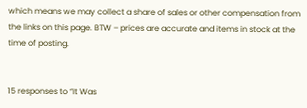which means we may collect a share of sales or other compensation from the links on this page. BTW – prices are accurate and items in stock at the time of posting.


15 responses to “It Was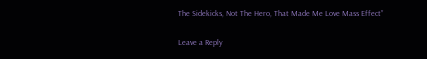The Sidekicks, Not The Hero, That Made Me Love Mass Effect”

Leave a Reply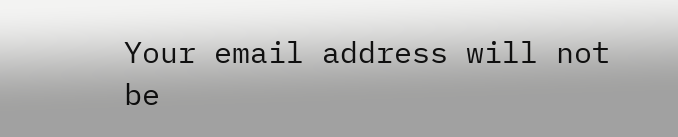Your email address will not be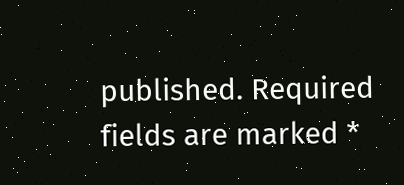published. Required fields are marked *